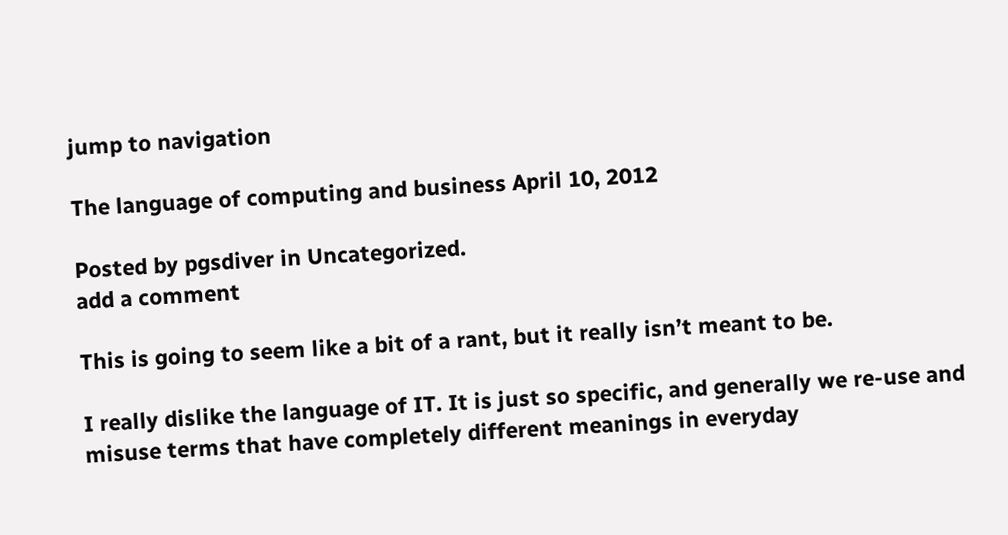jump to navigation

The language of computing and business April 10, 2012

Posted by pgsdiver in Uncategorized.
add a comment

This is going to seem like a bit of a rant, but it really isn’t meant to be.

I really dislike the language of IT. It is just so specific, and generally we re-use and misuse terms that have completely different meanings in everyday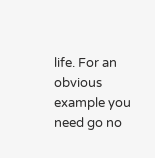life. For an obvious example you need go no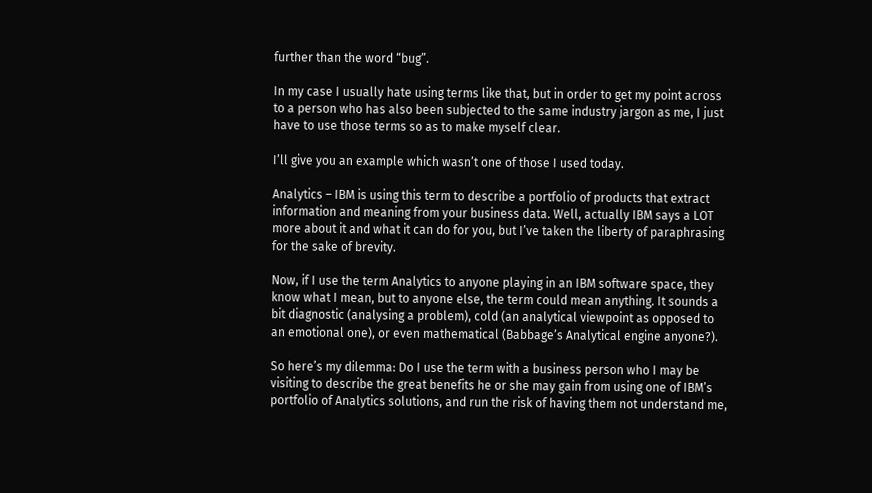further than the word “bug”.

In my case I usually hate using terms like that, but in order to get my point across to a person who has also been subjected to the same industry jargon as me, I just have to use those terms so as to make myself clear.

I’ll give you an example which wasn’t one of those I used today.

Analytics – IBM is using this term to describe a portfolio of products that extract information and meaning from your business data. Well, actually IBM says a LOT more about it and what it can do for you, but I’ve taken the liberty of paraphrasing for the sake of brevity.

Now, if I use the term Analytics to anyone playing in an IBM software space, they know what I mean, but to anyone else, the term could mean anything. It sounds a bit diagnostic (analysing a problem), cold (an analytical viewpoint as opposed to an emotional one), or even mathematical (Babbage’s Analytical engine anyone?).

So here’s my dilemma: Do I use the term with a business person who I may be visiting to describe the great benefits he or she may gain from using one of IBM’s portfolio of Analytics solutions, and run the risk of having them not understand me,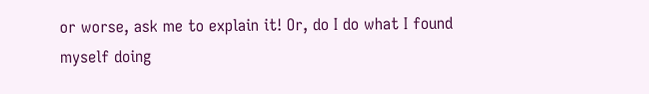or worse, ask me to explain it! Or, do I do what I found myself doing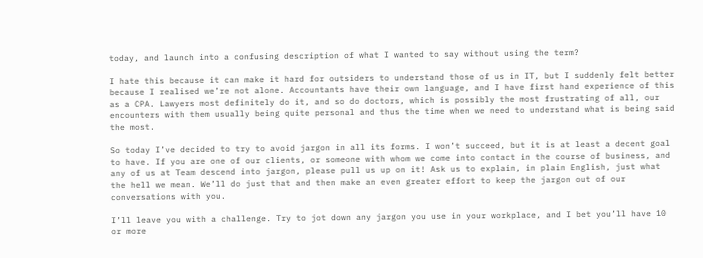today, and launch into a confusing description of what I wanted to say without using the term?

I hate this because it can make it hard for outsiders to understand those of us in IT, but I suddenly felt better because I realised we’re not alone. Accountants have their own language, and I have first hand experience of this as a CPA. Lawyers most definitely do it, and so do doctors, which is possibly the most frustrating of all, our encounters with them usually being quite personal and thus the time when we need to understand what is being said the most.

So today I’ve decided to try to avoid jargon in all its forms. I won’t succeed, but it is at least a decent goal to have. If you are one of our clients, or someone with whom we come into contact in the course of business, and any of us at Team descend into jargon, please pull us up on it! Ask us to explain, in plain English, just what the hell we mean. We’ll do just that and then make an even greater effort to keep the jargon out of our conversations with you.

I’ll leave you with a challenge. Try to jot down any jargon you use in your workplace, and I bet you’ll have 10 or more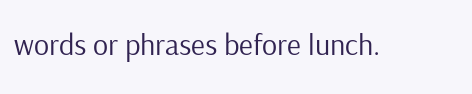words or phrases before lunch.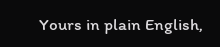Yours in plain English,